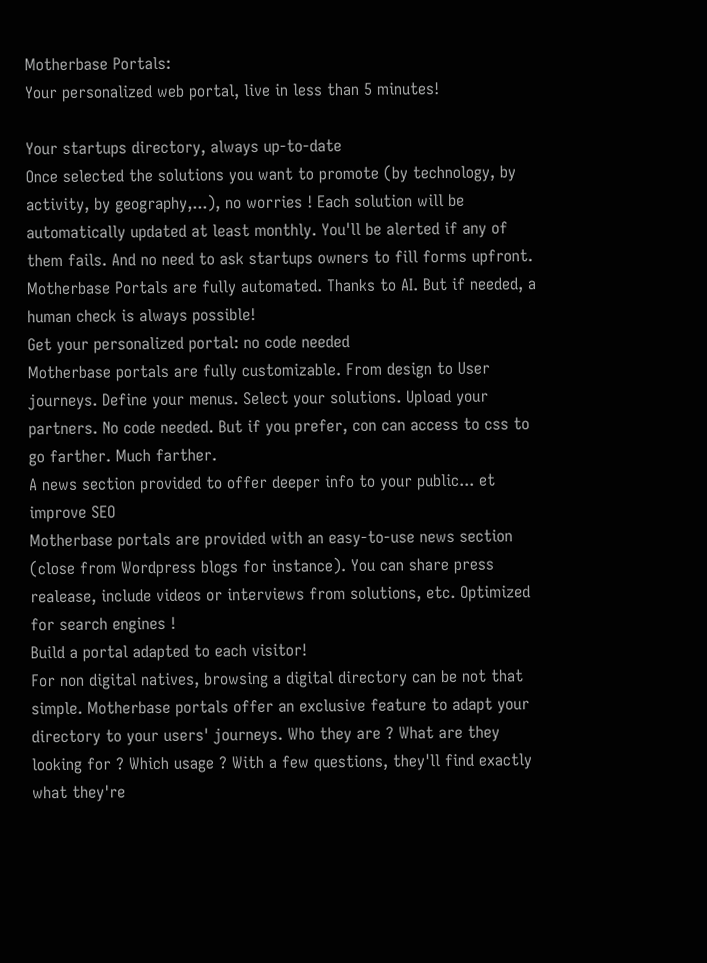Motherbase Portals:
Your personalized web portal, live in less than 5 minutes!

Your startups directory, always up-to-date
Once selected the solutions you want to promote (by technology, by activity, by geography,...), no worries ! Each solution will be automatically updated at least monthly. You'll be alerted if any of them fails. And no need to ask startups owners to fill forms upfront. Motherbase Portals are fully automated. Thanks to AI. But if needed, a human check is always possible!
Get your personalized portal: no code needed
Motherbase portals are fully customizable. From design to User journeys. Define your menus. Select your solutions. Upload your partners. No code needed. But if you prefer, con can access to css to go farther. Much farther.
A news section provided to offer deeper info to your public... et improve SEO
Motherbase portals are provided with an easy-to-use news section (close from Wordpress blogs for instance). You can share press realease, include videos or interviews from solutions, etc. Optimized for search engines !
Build a portal adapted to each visitor!
For non digital natives, browsing a digital directory can be not that simple. Motherbase portals offer an exclusive feature to adapt your directory to your users' journeys. Who they are ? What are they looking for ? Which usage ? With a few questions, they'll find exactly what they're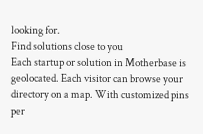looking for.
Find solutions close to you
Each startup or solution in Motherbase is geolocated. Each visitor can browse your directory on a map. With customized pins per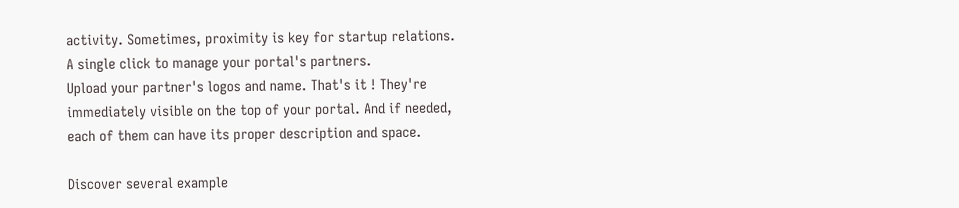activity. Sometimes, proximity is key for startup relations.
A single click to manage your portal's partners.
Upload your partner's logos and name. That's it ! They're immediately visible on the top of your portal. And if needed, each of them can have its proper description and space.

Discover several example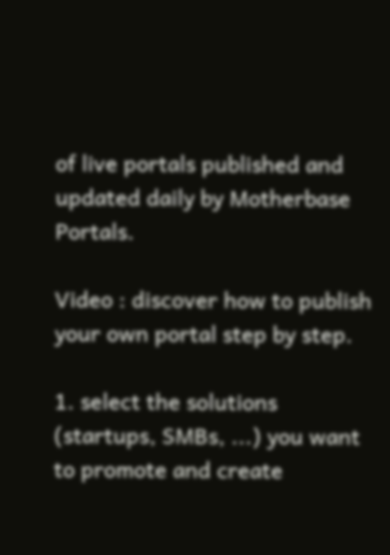of live portals published and updated daily by Motherbase Portals.

Video : discover how to publish your own portal step by step.

1. select the solutions (startups, SMBs, ...) you want to promote and create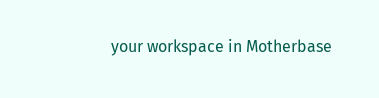your workspace in Motherbase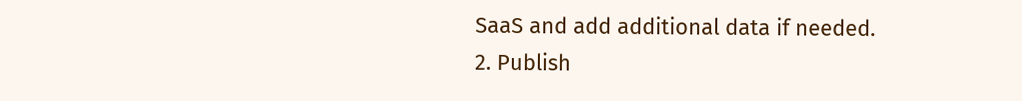SaaS and add additional data if needed.
2. Publish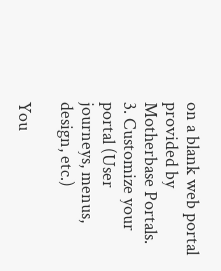on a blank web portal provided by Motherbase Portals.
3. Customize your portal (User journeys, menus, design, etc.)

You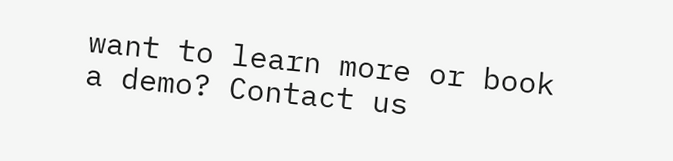want to learn more or book a demo? Contact us